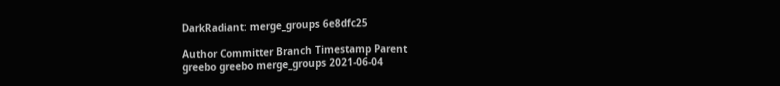DarkRadiant: merge_groups 6e8dfc25

Author Committer Branch Timestamp Parent
greebo greebo merge_groups 2021-06-04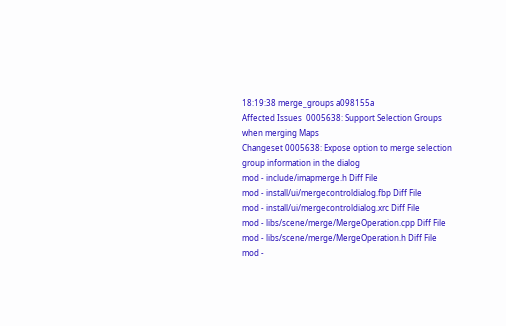18:19:38 merge_groups a098155a
Affected Issues  0005638: Support Selection Groups when merging Maps
Changeset 0005638: Expose option to merge selection group information in the dialog
mod - include/imapmerge.h Diff File
mod - install/ui/mergecontroldialog.fbp Diff File
mod - install/ui/mergecontroldialog.xrc Diff File
mod - libs/scene/merge/MergeOperation.cpp Diff File
mod - libs/scene/merge/MergeOperation.h Diff File
mod -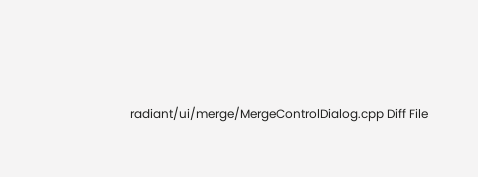radiant/ui/merge/MergeControlDialog.cpp Diff File